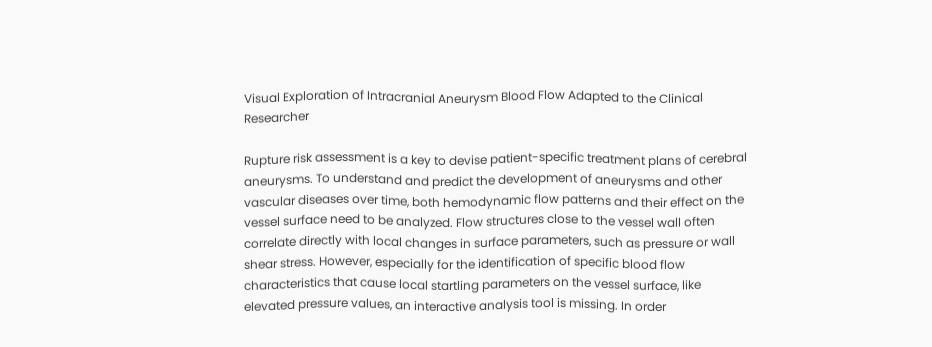Visual Exploration of Intracranial Aneurysm Blood Flow Adapted to the Clinical Researcher

Rupture risk assessment is a key to devise patient-specific treatment plans of cerebral aneurysms. To understand and predict the development of aneurysms and other vascular diseases over time, both hemodynamic flow patterns and their effect on the vessel surface need to be analyzed. Flow structures close to the vessel wall often correlate directly with local changes in surface parameters, such as pressure or wall shear stress. However, especially for the identification of specific blood flow characteristics that cause local startling parameters on the vessel surface, like elevated pressure values, an interactive analysis tool is missing. In order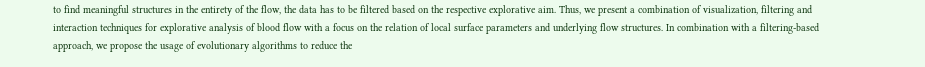to find meaningful structures in the entirety of the flow, the data has to be filtered based on the respective explorative aim. Thus, we present a combination of visualization, filtering and interaction techniques for explorative analysis of blood flow with a focus on the relation of local surface parameters and underlying flow structures. In combination with a filtering-based approach, we propose the usage of evolutionary algorithms to reduce the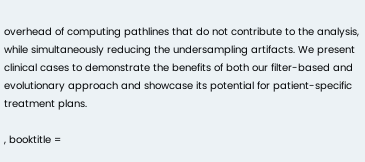overhead of computing pathlines that do not contribute to the analysis, while simultaneously reducing the undersampling artifacts. We present clinical cases to demonstrate the benefits of both our filter-based and evolutionary approach and showcase its potential for patient-specific treatment plans.

, booktitle =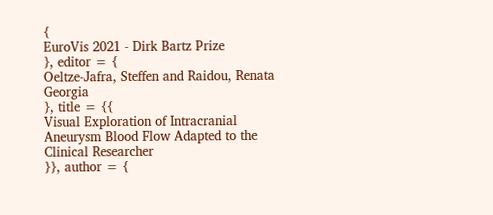{
EuroVis 2021 - Dirk Bartz Prize
}, editor = {
Oeltze-Jafra, Steffen and Raidou, Renata Georgia
}, title = {{
Visual Exploration of Intracranial Aneurysm Blood Flow Adapted to the Clinical Researcher
}}, author = {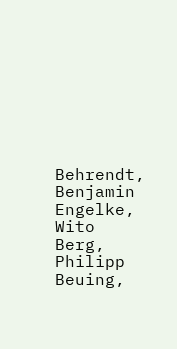Behrendt, Benjamin
Engelke, Wito
Berg, Philipp
Beuing,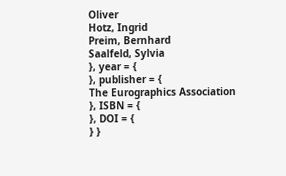Oliver
Hotz, Ingrid
Preim, Bernhard
Saalfeld, Sylvia
}, year = {
}, publisher = {
The Eurographics Association
}, ISBN = {
}, DOI = {
} }